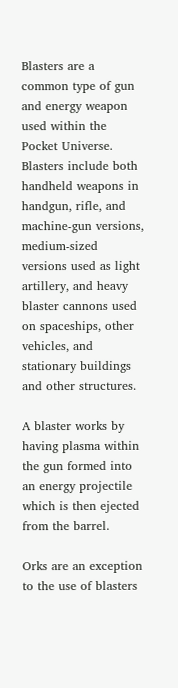Blasters are a common type of gun and energy weapon used within the Pocket Universe.  Blasters include both handheld weapons in handgun, rifle, and machine-gun versions, medium-sized versions used as light artillery, and heavy blaster cannons used on spaceships, other vehicles, and stationary buildings and other structures.

A blaster works by having plasma within the gun formed into an energy projectile which is then ejected from the barrel.

Orks are an exception to the use of blasters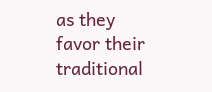as they favor their traditional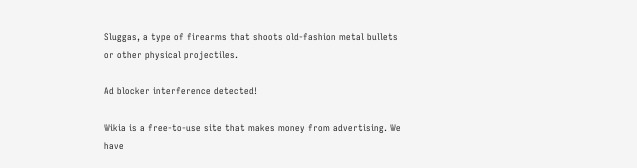Sluggas, a type of firearms that shoots old-fashion metal bullets or other physical projectiles.

Ad blocker interference detected!

Wikia is a free-to-use site that makes money from advertising. We have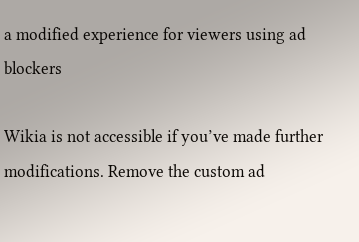a modified experience for viewers using ad blockers

Wikia is not accessible if you’ve made further modifications. Remove the custom ad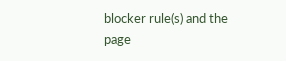blocker rule(s) and the page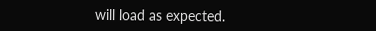will load as expected.